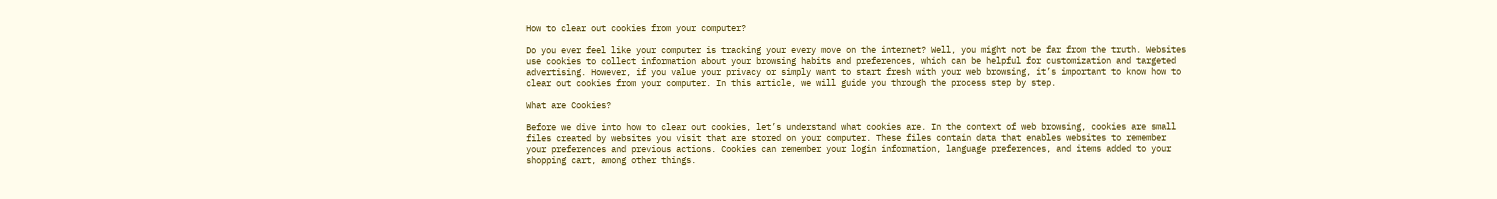How to clear out cookies from your computer?

Do you ever feel like your computer is tracking your every move on the internet? Well, you might not be far from the truth. Websites use cookies to collect information about your browsing habits and preferences, which can be helpful for customization and targeted advertising. However, if you value your privacy or simply want to start fresh with your web browsing, it’s important to know how to clear out cookies from your computer. In this article, we will guide you through the process step by step.

What are Cookies?

Before we dive into how to clear out cookies, let’s understand what cookies are. In the context of web browsing, cookies are small files created by websites you visit that are stored on your computer. These files contain data that enables websites to remember your preferences and previous actions. Cookies can remember your login information, language preferences, and items added to your shopping cart, among other things.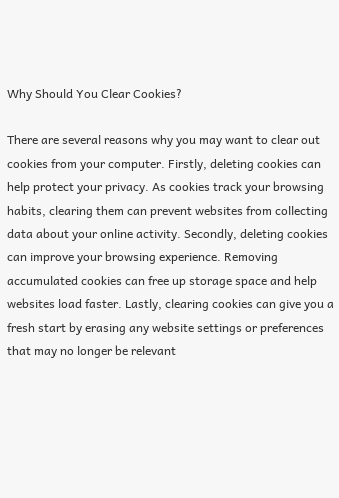Why Should You Clear Cookies?

There are several reasons why you may want to clear out cookies from your computer. Firstly, deleting cookies can help protect your privacy. As cookies track your browsing habits, clearing them can prevent websites from collecting data about your online activity. Secondly, deleting cookies can improve your browsing experience. Removing accumulated cookies can free up storage space and help websites load faster. Lastly, clearing cookies can give you a fresh start by erasing any website settings or preferences that may no longer be relevant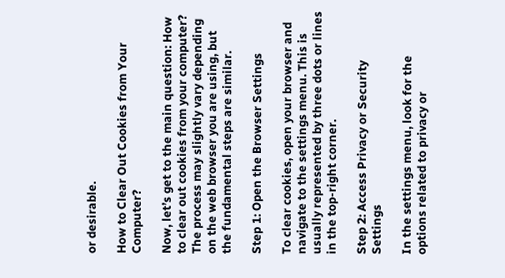or desirable.

How to Clear Out Cookies from Your Computer?

Now, let’s get to the main question: How to clear out cookies from your computer? The process may slightly vary depending on the web browser you are using, but the fundamental steps are similar.

Step 1: Open the Browser Settings

To clear cookies, open your browser and navigate to the settings menu. This is usually represented by three dots or lines in the top-right corner.

Step 2: Access Privacy or Security Settings

In the settings menu, look for the options related to privacy or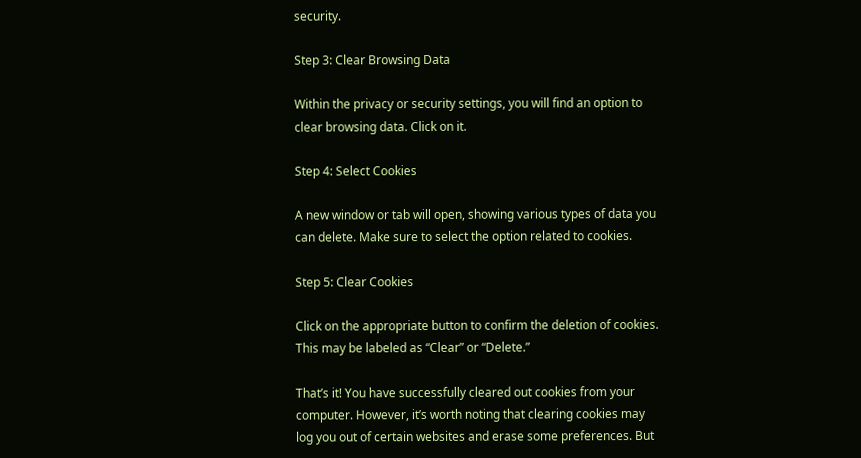security.

Step 3: Clear Browsing Data

Within the privacy or security settings, you will find an option to clear browsing data. Click on it.

Step 4: Select Cookies

A new window or tab will open, showing various types of data you can delete. Make sure to select the option related to cookies.

Step 5: Clear Cookies

Click on the appropriate button to confirm the deletion of cookies. This may be labeled as “Clear” or “Delete.”

That’s it! You have successfully cleared out cookies from your computer. However, it’s worth noting that clearing cookies may log you out of certain websites and erase some preferences. But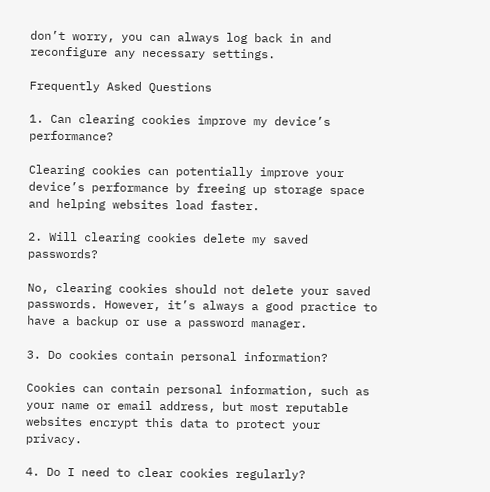don’t worry, you can always log back in and reconfigure any necessary settings.

Frequently Asked Questions

1. Can clearing cookies improve my device’s performance?

Clearing cookies can potentially improve your device’s performance by freeing up storage space and helping websites load faster.

2. Will clearing cookies delete my saved passwords?

No, clearing cookies should not delete your saved passwords. However, it’s always a good practice to have a backup or use a password manager.

3. Do cookies contain personal information?

Cookies can contain personal information, such as your name or email address, but most reputable websites encrypt this data to protect your privacy.

4. Do I need to clear cookies regularly?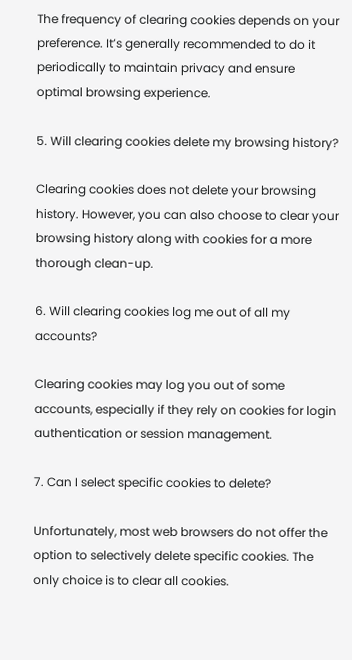The frequency of clearing cookies depends on your preference. It’s generally recommended to do it periodically to maintain privacy and ensure optimal browsing experience.

5. Will clearing cookies delete my browsing history?

Clearing cookies does not delete your browsing history. However, you can also choose to clear your browsing history along with cookies for a more thorough clean-up.

6. Will clearing cookies log me out of all my accounts?

Clearing cookies may log you out of some accounts, especially if they rely on cookies for login authentication or session management.

7. Can I select specific cookies to delete?

Unfortunately, most web browsers do not offer the option to selectively delete specific cookies. The only choice is to clear all cookies.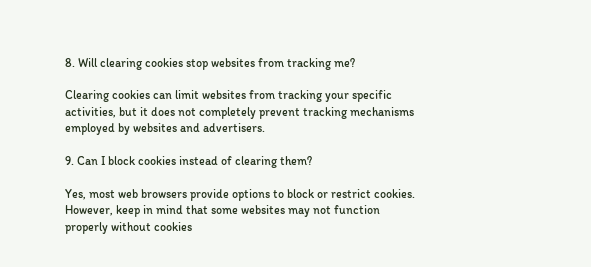8. Will clearing cookies stop websites from tracking me?

Clearing cookies can limit websites from tracking your specific activities, but it does not completely prevent tracking mechanisms employed by websites and advertisers.

9. Can I block cookies instead of clearing them?

Yes, most web browsers provide options to block or restrict cookies. However, keep in mind that some websites may not function properly without cookies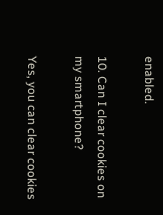enabled.

10. Can I clear cookies on my smartphone?

Yes, you can clear cookies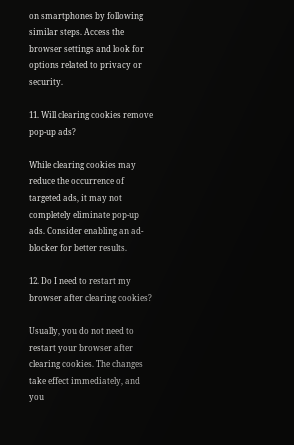on smartphones by following similar steps. Access the browser settings and look for options related to privacy or security.

11. Will clearing cookies remove pop-up ads?

While clearing cookies may reduce the occurrence of targeted ads, it may not completely eliminate pop-up ads. Consider enabling an ad-blocker for better results.

12. Do I need to restart my browser after clearing cookies?

Usually, you do not need to restart your browser after clearing cookies. The changes take effect immediately, and you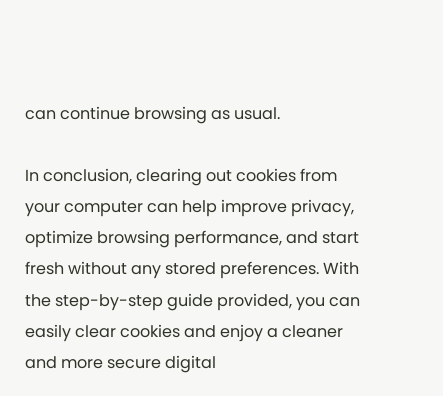can continue browsing as usual.

In conclusion, clearing out cookies from your computer can help improve privacy, optimize browsing performance, and start fresh without any stored preferences. With the step-by-step guide provided, you can easily clear cookies and enjoy a cleaner and more secure digital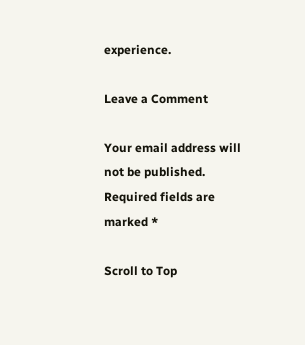experience.

Leave a Comment

Your email address will not be published. Required fields are marked *

Scroll to Top